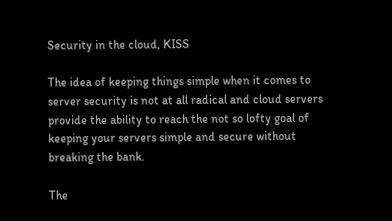Security in the cloud, KISS

The idea of keeping things simple when it comes to server security is not at all radical and cloud servers provide the ability to reach the not so lofty goal of keeping your servers simple and secure without breaking the bank.

The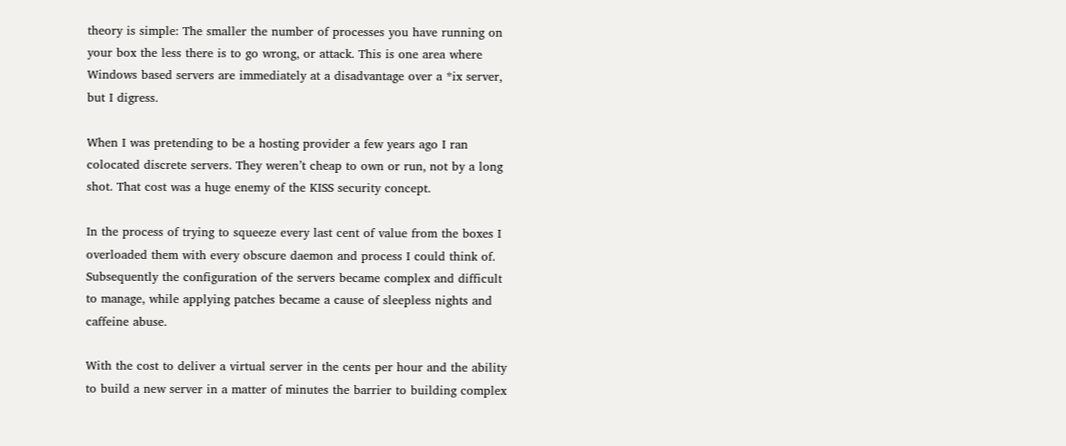theory is simple: The smaller the number of processes you have running on your box the less there is to go wrong, or attack. This is one area where Windows based servers are immediately at a disadvantage over a *ix server, but I digress.

When I was pretending to be a hosting provider a few years ago I ran colocated discrete servers. They weren’t cheap to own or run, not by a long shot. That cost was a huge enemy of the KISS security concept.

In the process of trying to squeeze every last cent of value from the boxes I overloaded them with every obscure daemon and process I could think of. Subsequently the configuration of the servers became complex and difficult to manage, while applying patches became a cause of sleepless nights and caffeine abuse.

With the cost to deliver a virtual server in the cents per hour and the ability to build a new server in a matter of minutes the barrier to building complex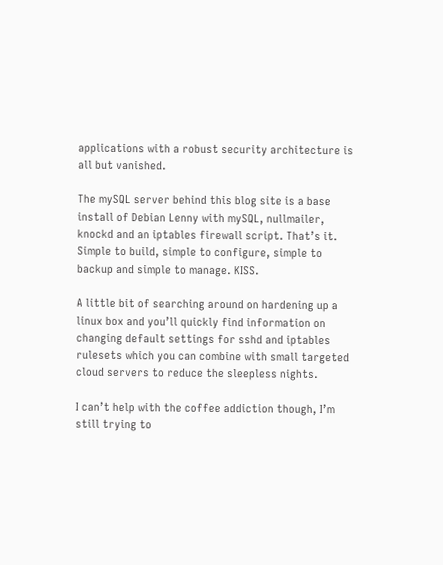applications with a robust security architecture is all but vanished.

The mySQL server behind this blog site is a base install of Debian Lenny with mySQL, nullmailer, knockd and an iptables firewall script. That’s it. Simple to build, simple to configure, simple to backup and simple to manage. KISS.

A little bit of searching around on hardening up a linux box and you’ll quickly find information on changing default settings for sshd and iptables rulesets which you can combine with small targeted cloud servers to reduce the sleepless nights.

I can’t help with the coffee addiction though, I’m still trying to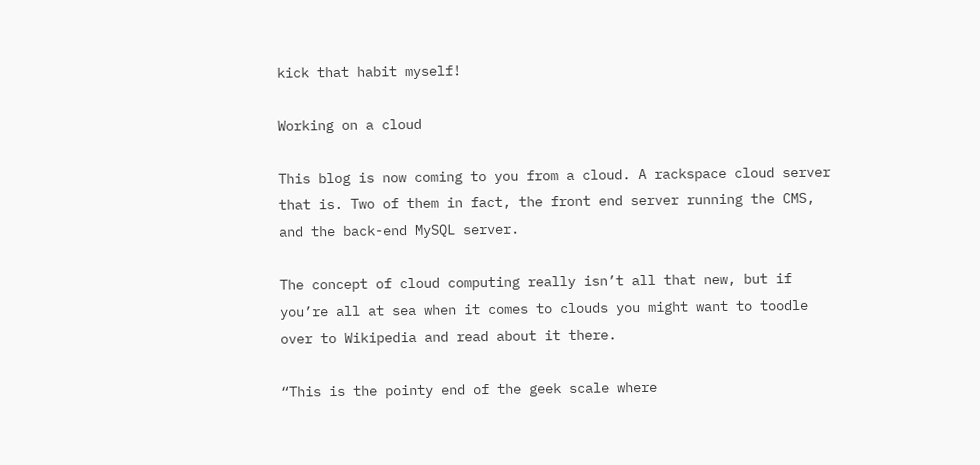kick that habit myself!

Working on a cloud

This blog is now coming to you from a cloud. A rackspace cloud server that is. Two of them in fact, the front end server running the CMS, and the back-end MySQL server.

The concept of cloud computing really isn’t all that new, but if you’re all at sea when it comes to clouds you might want to toodle over to Wikipedia and read about it there.

“This is the pointy end of the geek scale where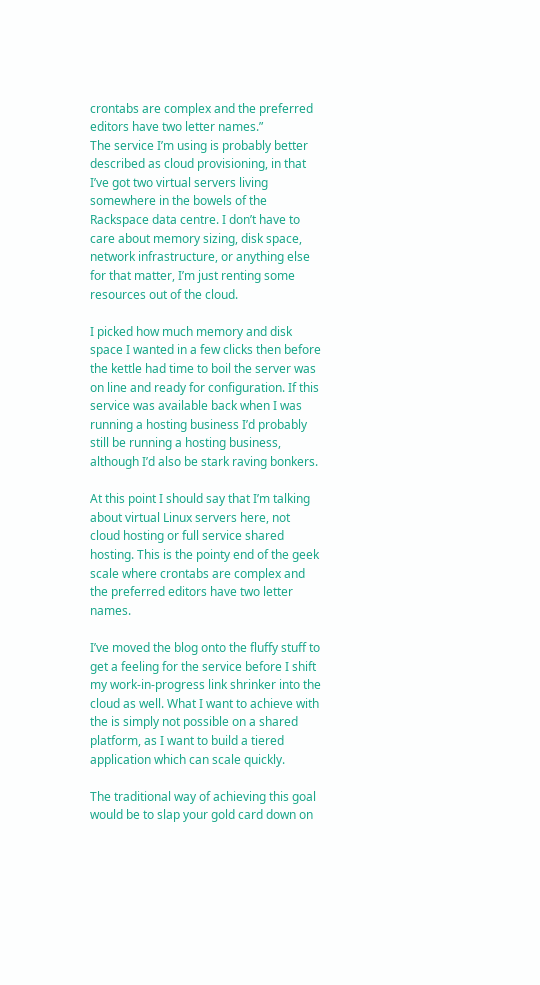crontabs are complex and the preferred editors have two letter names.”
The service I’m using is probably better described as cloud provisioning, in that I’ve got two virtual servers living somewhere in the bowels of the Rackspace data centre. I don’t have to care about memory sizing, disk space, network infrastructure, or anything else for that matter, I’m just renting some resources out of the cloud.

I picked how much memory and disk space I wanted in a few clicks then before the kettle had time to boil the server was on line and ready for configuration. If this service was available back when I was running a hosting business I’d probably still be running a hosting business, although I’d also be stark raving bonkers.

At this point I should say that I’m talking about virtual Linux servers here, not cloud hosting or full service shared hosting. This is the pointy end of the geek scale where crontabs are complex and the preferred editors have two letter names.

I’ve moved the blog onto the fluffy stuff to get a feeling for the service before I shift my work-in-progress link shrinker into the cloud as well. What I want to achieve with the is simply not possible on a shared platform, as I want to build a tiered application which can scale quickly.

The traditional way of achieving this goal would be to slap your gold card down on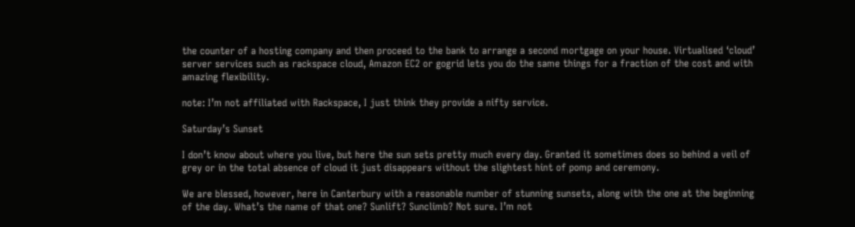the counter of a hosting company and then proceed to the bank to arrange a second mortgage on your house. Virtualised ‘cloud’ server services such as rackspace cloud, Amazon EC2 or gogrid lets you do the same things for a fraction of the cost and with amazing flexibility.

note: I’m not affiliated with Rackspace, I just think they provide a nifty service.

Saturday’s Sunset

I don’t know about where you live, but here the sun sets pretty much every day. Granted it sometimes does so behind a veil of grey or in the total absence of cloud it just disappears without the slightest hint of pomp and ceremony.

We are blessed, however, here in Canterbury with a reasonable number of stunning sunsets, along with the one at the beginning of the day. What’s the name of that one? Sunlift? Sunclimb? Not sure. I’m not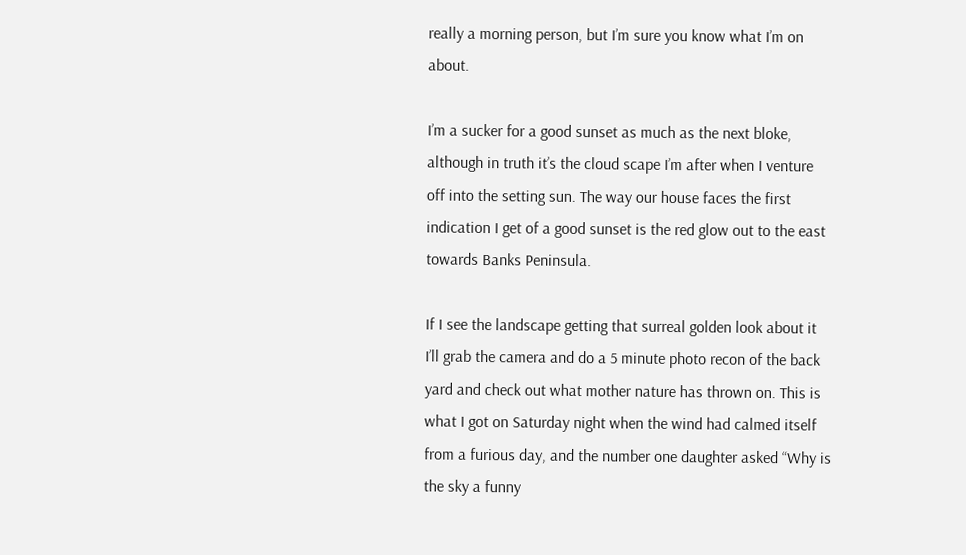really a morning person, but I’m sure you know what I’m on about.

I’m a sucker for a good sunset as much as the next bloke, although in truth it’s the cloud scape I’m after when I venture off into the setting sun. The way our house faces the first indication I get of a good sunset is the red glow out to the east towards Banks Peninsula.

If I see the landscape getting that surreal golden look about it I’ll grab the camera and do a 5 minute photo recon of the back yard and check out what mother nature has thrown on. This is what I got on Saturday night when the wind had calmed itself from a furious day, and the number one daughter asked “Why is the sky a funny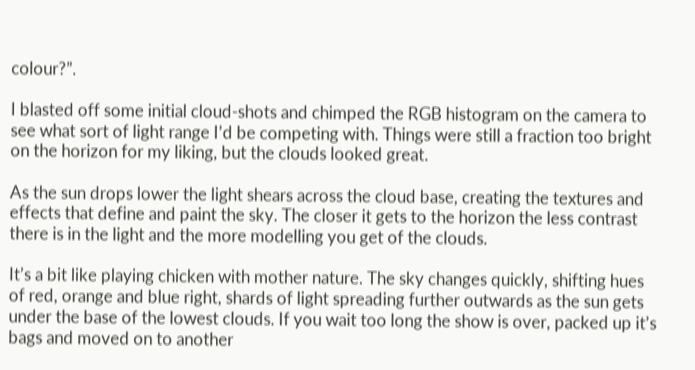colour?”.

I blasted off some initial cloud-shots and chimped the RGB histogram on the camera to see what sort of light range I’d be competing with. Things were still a fraction too bright on the horizon for my liking, but the clouds looked great.

As the sun drops lower the light shears across the cloud base, creating the textures and effects that define and paint the sky. The closer it gets to the horizon the less contrast there is in the light and the more modelling you get of the clouds.

It’s a bit like playing chicken with mother nature. The sky changes quickly, shifting hues of red, orange and blue right, shards of light spreading further outwards as the sun gets under the base of the lowest clouds. If you wait too long the show is over, packed up it’s bags and moved on to another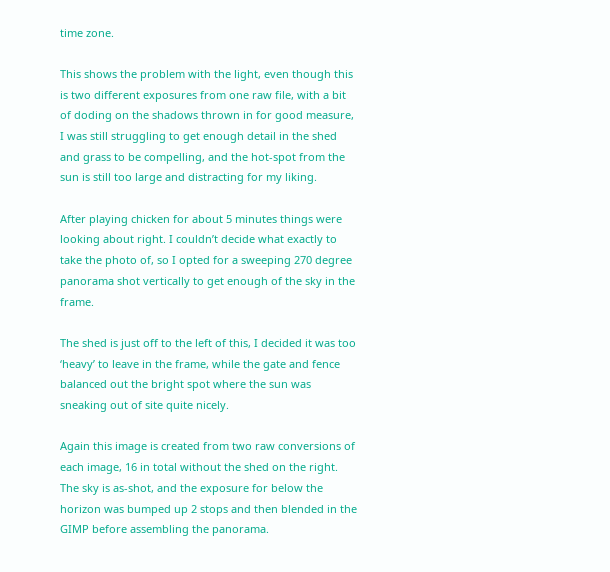time zone.

This shows the problem with the light, even though this is two different exposures from one raw file, with a bit of doding on the shadows thrown in for good measure, I was still struggling to get enough detail in the shed and grass to be compelling, and the hot-spot from the sun is still too large and distracting for my liking.

After playing chicken for about 5 minutes things were looking about right. I couldn’t decide what exactly to take the photo of, so I opted for a sweeping 270 degree panorama shot vertically to get enough of the sky in the frame.

The shed is just off to the left of this, I decided it was too ‘heavy’ to leave in the frame, while the gate and fence balanced out the bright spot where the sun was sneaking out of site quite nicely.

Again this image is created from two raw conversions of each image, 16 in total without the shed on the right. The sky is as-shot, and the exposure for below the horizon was bumped up 2 stops and then blended in the GIMP before assembling the panorama.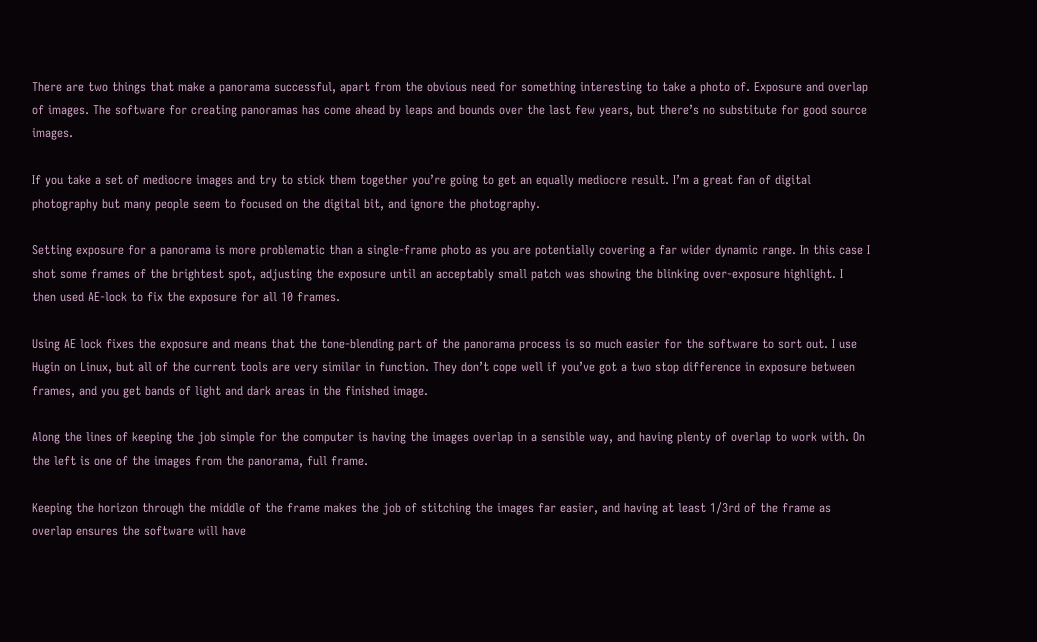There are two things that make a panorama successful, apart from the obvious need for something interesting to take a photo of. Exposure and overlap of images. The software for creating panoramas has come ahead by leaps and bounds over the last few years, but there’s no substitute for good source images.

If you take a set of mediocre images and try to stick them together you’re going to get an equally mediocre result. I’m a great fan of digital photography but many people seem to focused on the digital bit, and ignore the photography.

Setting exposure for a panorama is more problematic than a single-frame photo as you are potentially covering a far wider dynamic range. In this case I shot some frames of the brightest spot, adjusting the exposure until an acceptably small patch was showing the blinking over-exposure highlight. I then used AE-lock to fix the exposure for all 10 frames.

Using AE lock fixes the exposure and means that the tone-blending part of the panorama process is so much easier for the software to sort out. I use Hugin on Linux, but all of the current tools are very similar in function. They don’t cope well if you’ve got a two stop difference in exposure between frames, and you get bands of light and dark areas in the finished image.

Along the lines of keeping the job simple for the computer is having the images overlap in a sensible way, and having plenty of overlap to work with. On the left is one of the images from the panorama, full frame.

Keeping the horizon through the middle of the frame makes the job of stitching the images far easier, and having at least 1/3rd of the frame as overlap ensures the software will have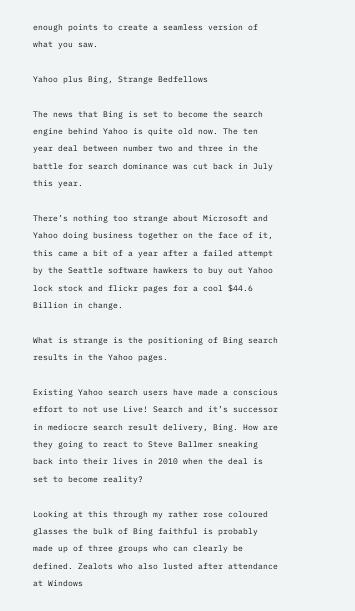enough points to create a seamless version of what you saw.

Yahoo plus Bing, Strange Bedfellows

The news that Bing is set to become the search engine behind Yahoo is quite old now. The ten year deal between number two and three in the battle for search dominance was cut back in July this year.

There’s nothing too strange about Microsoft and Yahoo doing business together on the face of it, this came a bit of a year after a failed attempt by the Seattle software hawkers to buy out Yahoo lock stock and flickr pages for a cool $44.6 Billion in change.

What is strange is the positioning of Bing search results in the Yahoo pages.

Existing Yahoo search users have made a conscious effort to not use Live! Search and it’s successor in mediocre search result delivery, Bing. How are they going to react to Steve Ballmer sneaking back into their lives in 2010 when the deal is set to become reality?

Looking at this through my rather rose coloured glasses the bulk of Bing faithful is probably made up of three groups who can clearly be defined. Zealots who also lusted after attendance at Windows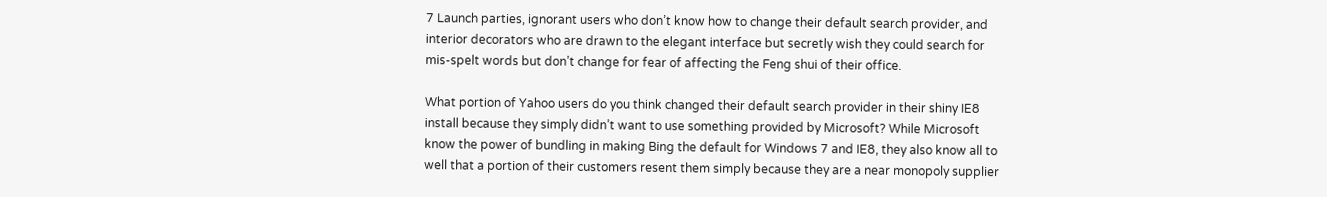7 Launch parties, ignorant users who don’t know how to change their default search provider, and interior decorators who are drawn to the elegant interface but secretly wish they could search for mis-spelt words but don’t change for fear of affecting the Feng shui of their office.

What portion of Yahoo users do you think changed their default search provider in their shiny IE8 install because they simply didn’t want to use something provided by Microsoft? While Microsoft know the power of bundling in making Bing the default for Windows 7 and IE8, they also know all to well that a portion of their customers resent them simply because they are a near monopoly supplier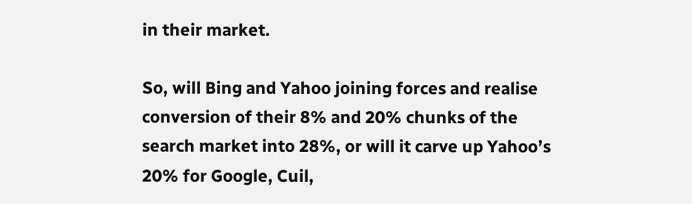in their market.

So, will Bing and Yahoo joining forces and realise conversion of their 8% and 20% chunks of the search market into 28%, or will it carve up Yahoo’s 20% for Google, Cuil,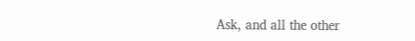Ask, and all the other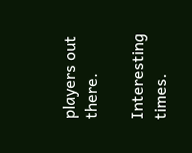players out there.

Interesting times.